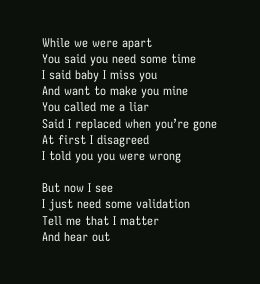While we were apart
You said you need some time
I said baby I miss you
And want to make you mine
You called me a liar
Said I replaced when you’re gone
At first I disagreed
I told you you were wrong

But now I see
I just need some validation
Tell me that I matter
And hear out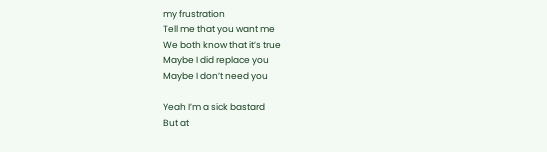my frustration
Tell me that you want me
We both know that it’s true
Maybe I did replace you
Maybe I don’t need you

Yeah I’m a sick bastard
But at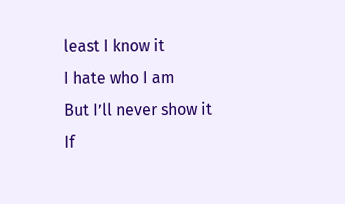least I know it
I hate who I am
But I’ll never show it
If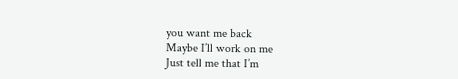you want me back
Maybe I’ll work on me
Just tell me that I’m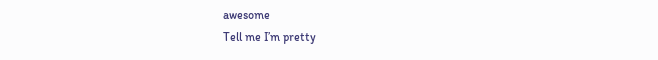awesome
Tell me I’m pretty